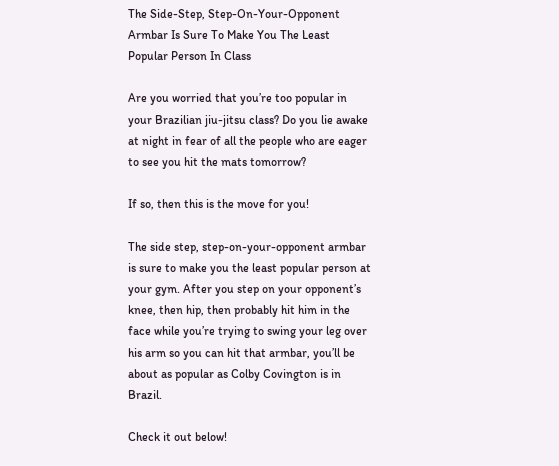The Side-Step, Step-On-Your-Opponent Armbar Is Sure To Make You The Least Popular Person In Class

Are you worried that you’re too popular in your Brazilian jiu-jitsu class? Do you lie awake at night in fear of all the people who are eager to see you hit the mats tomorrow?

If so, then this is the move for you!

The side step, step-on-your-opponent armbar is sure to make you the least popular person at your gym. After you step on your opponent’s knee, then hip, then probably hit him in the face while you’re trying to swing your leg over his arm so you can hit that armbar, you’ll be about as popular as Colby Covington is in Brazil.

Check it out below!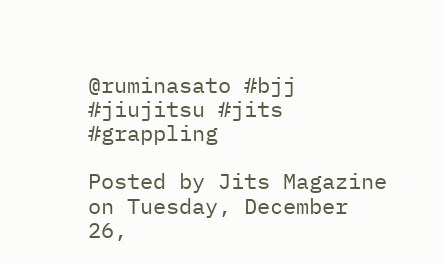@ruminasato #bjj #jiujitsu #jits #grappling

Posted by Jits Magazine on Tuesday, December 26,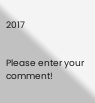2017


Please enter your comment!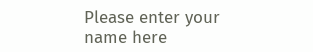Please enter your name here